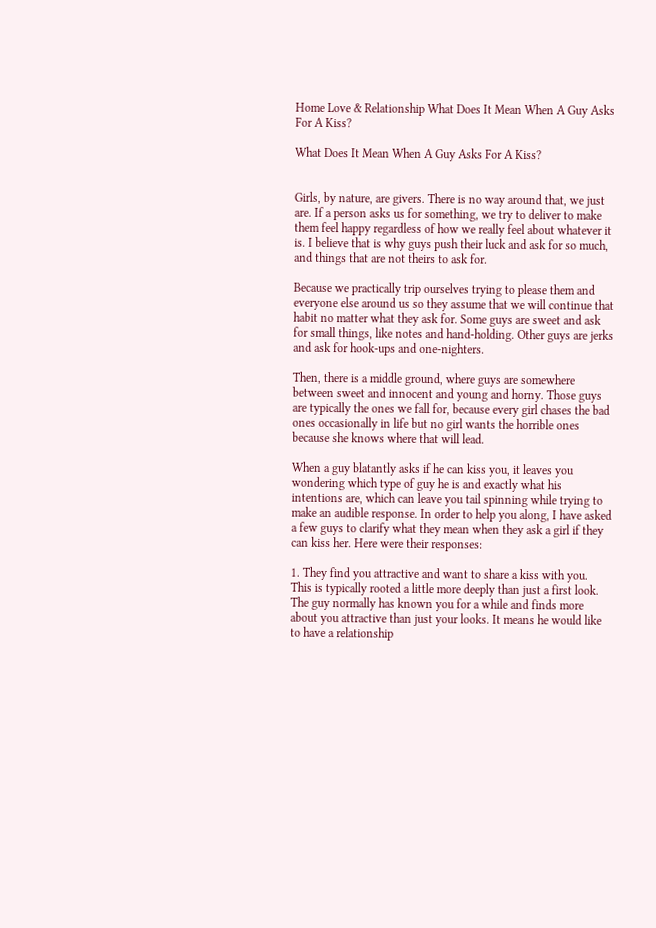Home Love & Relationship What Does It Mean When A Guy Asks For A Kiss?

What Does It Mean When A Guy Asks For A Kiss?


Girls, by nature, are givers. There is no way around that, we just are. If a person asks us for something, we try to deliver to make them feel happy regardless of how we really feel about whatever it is. I believe that is why guys push their luck and ask for so much, and things that are not theirs to ask for.

Because we practically trip ourselves trying to please them and everyone else around us so they assume that we will continue that habit no matter what they ask for. Some guys are sweet and ask for small things, like notes and hand-holding. Other guys are jerks and ask for hook-ups and one-nighters.

Then, there is a middle ground, where guys are somewhere between sweet and innocent and young and horny. Those guys are typically the ones we fall for, because every girl chases the bad ones occasionally in life but no girl wants the horrible ones because she knows where that will lead.

When a guy blatantly asks if he can kiss you, it leaves you wondering which type of guy he is and exactly what his intentions are, which can leave you tail spinning while trying to make an audible response. In order to help you along, I have asked a few guys to clarify what they mean when they ask a girl if they can kiss her. Here were their responses:

1. They find you attractive and want to share a kiss with you. This is typically rooted a little more deeply than just a first look. The guy normally has known you for a while and finds more about you attractive than just your looks. It means he would like to have a relationship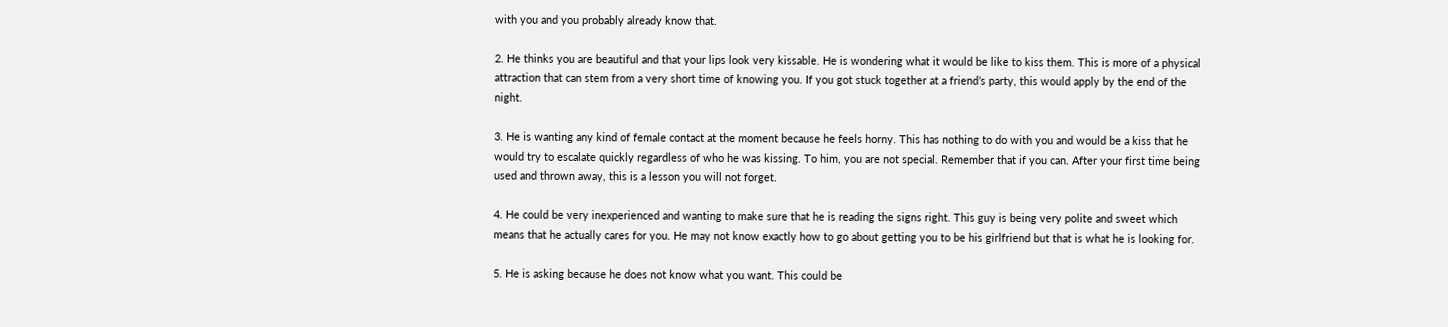with you and you probably already know that.

2. He thinks you are beautiful and that your lips look very kissable. He is wondering what it would be like to kiss them. This is more of a physical attraction that can stem from a very short time of knowing you. If you got stuck together at a friend’s party, this would apply by the end of the night.

3. He is wanting any kind of female contact at the moment because he feels horny. This has nothing to do with you and would be a kiss that he would try to escalate quickly regardless of who he was kissing. To him, you are not special. Remember that if you can. After your first time being used and thrown away, this is a lesson you will not forget.

4. He could be very inexperienced and wanting to make sure that he is reading the signs right. This guy is being very polite and sweet which means that he actually cares for you. He may not know exactly how to go about getting you to be his girlfriend but that is what he is looking for.

5. He is asking because he does not know what you want. This could be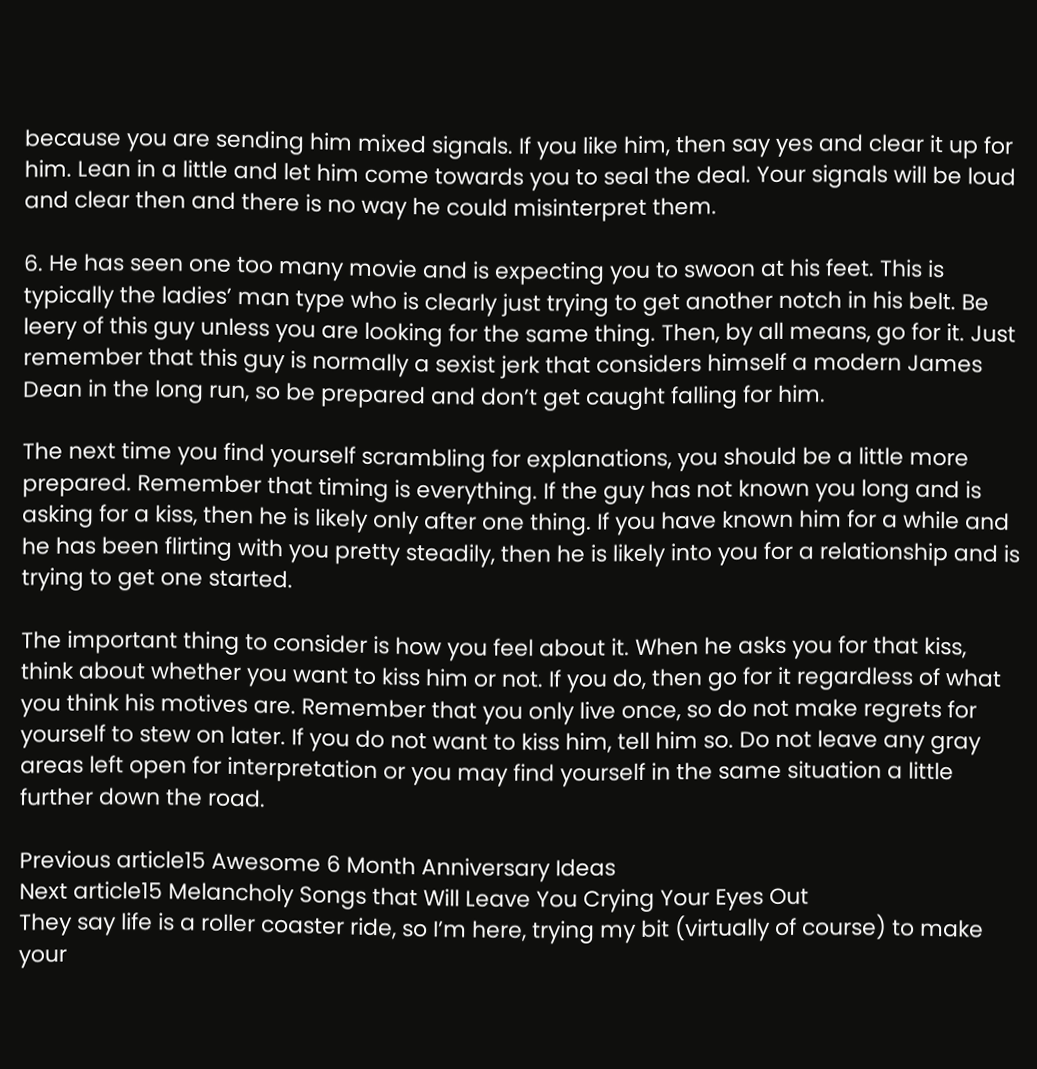because you are sending him mixed signals. If you like him, then say yes and clear it up for him. Lean in a little and let him come towards you to seal the deal. Your signals will be loud and clear then and there is no way he could misinterpret them.

6. He has seen one too many movie and is expecting you to swoon at his feet. This is typically the ladies’ man type who is clearly just trying to get another notch in his belt. Be leery of this guy unless you are looking for the same thing. Then, by all means, go for it. Just remember that this guy is normally a sexist jerk that considers himself a modern James Dean in the long run, so be prepared and don’t get caught falling for him.

The next time you find yourself scrambling for explanations, you should be a little more prepared. Remember that timing is everything. If the guy has not known you long and is asking for a kiss, then he is likely only after one thing. If you have known him for a while and he has been flirting with you pretty steadily, then he is likely into you for a relationship and is trying to get one started.

The important thing to consider is how you feel about it. When he asks you for that kiss, think about whether you want to kiss him or not. If you do, then go for it regardless of what you think his motives are. Remember that you only live once, so do not make regrets for yourself to stew on later. If you do not want to kiss him, tell him so. Do not leave any gray areas left open for interpretation or you may find yourself in the same situation a little further down the road.

Previous article15 Awesome 6 Month Anniversary Ideas
Next article15 Melancholy Songs that Will Leave You Crying Your Eyes Out
They say life is a roller coaster ride, so I’m here, trying my bit (virtually of course) to make your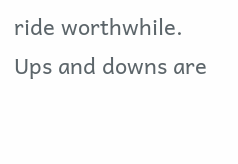ride worthwhile. Ups and downs are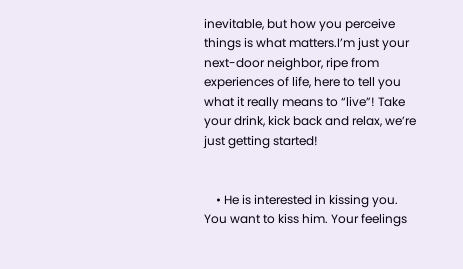inevitable, but how you perceive things is what matters.I’m just your next-door neighbor, ripe from experiences of life, here to tell you what it really means to “live”! Take your drink, kick back and relax, we’re just getting started!


    • He is interested in kissing you. You want to kiss him. Your feelings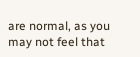are normal, as you may not feel that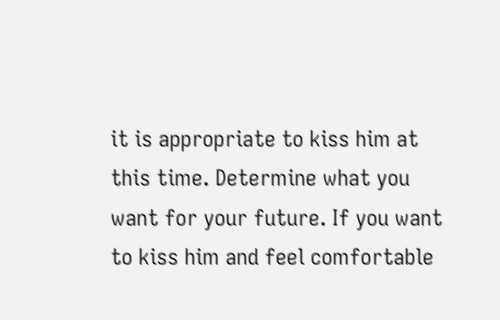it is appropriate to kiss him at this time. Determine what you want for your future. If you want to kiss him and feel comfortable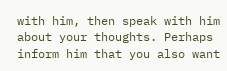with him, then speak with him about your thoughts. Perhaps inform him that you also want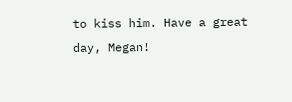to kiss him. Have a great day, Megan!